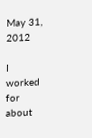May 31, 2012

I worked for about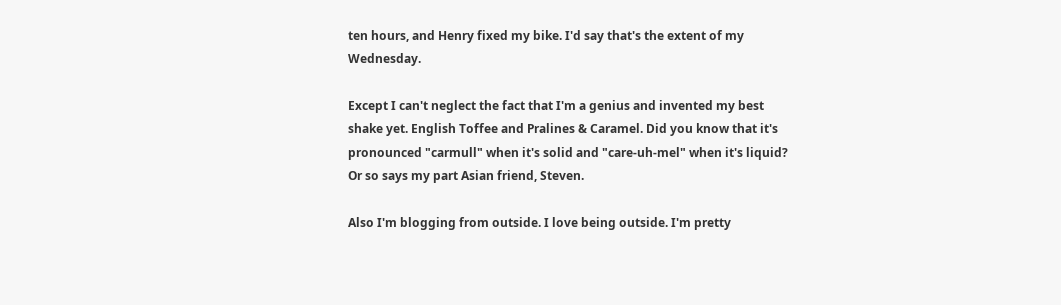ten hours, and Henry fixed my bike. I'd say that's the extent of my Wednesday.

Except I can't neglect the fact that I'm a genius and invented my best shake yet. English Toffee and Pralines & Caramel. Did you know that it's pronounced "carmull" when it's solid and "care-uh-mel" when it's liquid? Or so says my part Asian friend, Steven.

Also I'm blogging from outside. I love being outside. I'm pretty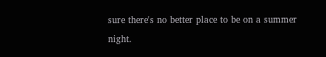sure there's no better place to be on a summer night.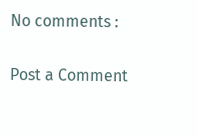No comments :

Post a Comment